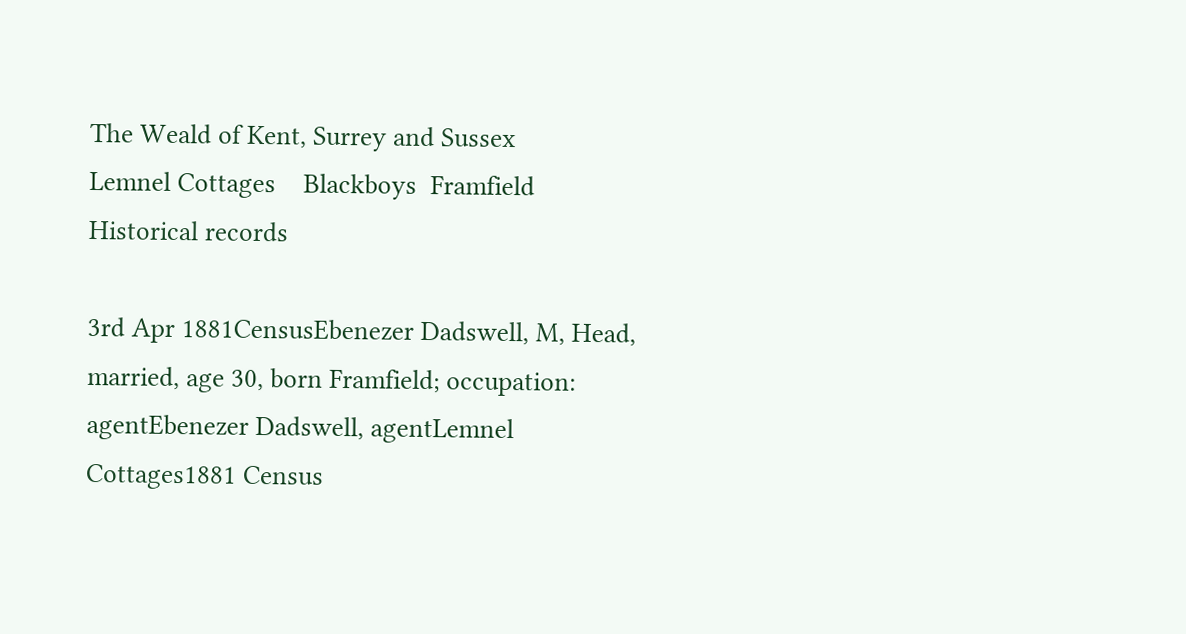The Weald of Kent, Surrey and Sussex
Lemnel Cottages    Blackboys  Framfield
Historical records

3rd Apr 1881CensusEbenezer Dadswell, M, Head, married, age 30, born Framfield; occupation: agentEbenezer Dadswell, agentLemnel Cottages1881 Census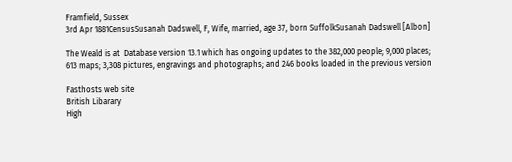Framfield, Sussex
3rd Apr 1881CensusSusanah Dadswell, F, Wife, married, age 37, born SuffolkSusanah Dadswell [Albon]

The Weald is at  Database version 13.1 which has ongoing updates to the 382,000 people; 9,000 places; 613 maps; 3,308 pictures, engravings and photographs; and 246 books loaded in the previous version

Fasthosts web site
British Libarary
High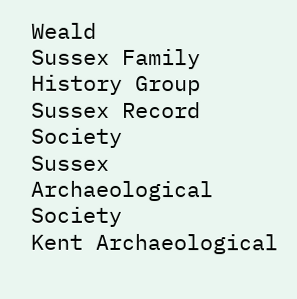Weald
Sussex Family History Group
Sussex Record Society
Sussex Archaeological Society
Kent Archaeological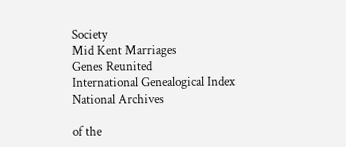Society
Mid Kent Marriages
Genes Reunited
International Genealogical Index
National Archives

of the